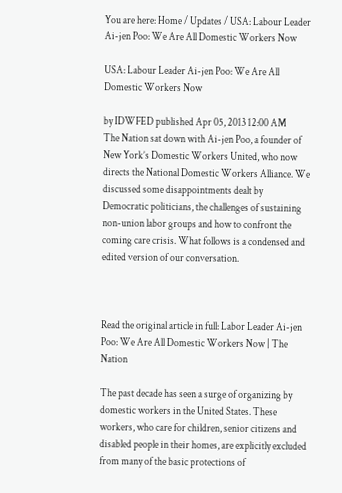You are here: Home / Updates / USA: Labour Leader Ai-jen Poo: We Are All Domestic Workers Now

USA: Labour Leader Ai-jen Poo: We Are All Domestic Workers Now

by IDWFED published Apr 05, 2013 12:00 AM
The Nation sat down with Ai-jen Poo, a founder of New York’s Domestic Workers United, who now directs the National Domestic Workers Alliance. We discussed some disappointments dealt by Democratic politicians, the challenges of sustaining non-union labor groups and how to confront the coming care crisis. What follows is a condensed and edited version of our conversation.



Read the original article in full: Labor Leader Ai-jen Poo: We Are All Domestic Workers Now | The Nation

The past decade has seen a surge of organizing by domestic workers in the United States. These workers, who care for children, senior citizens and disabled people in their homes, are explicitly excluded from many of the basic protections of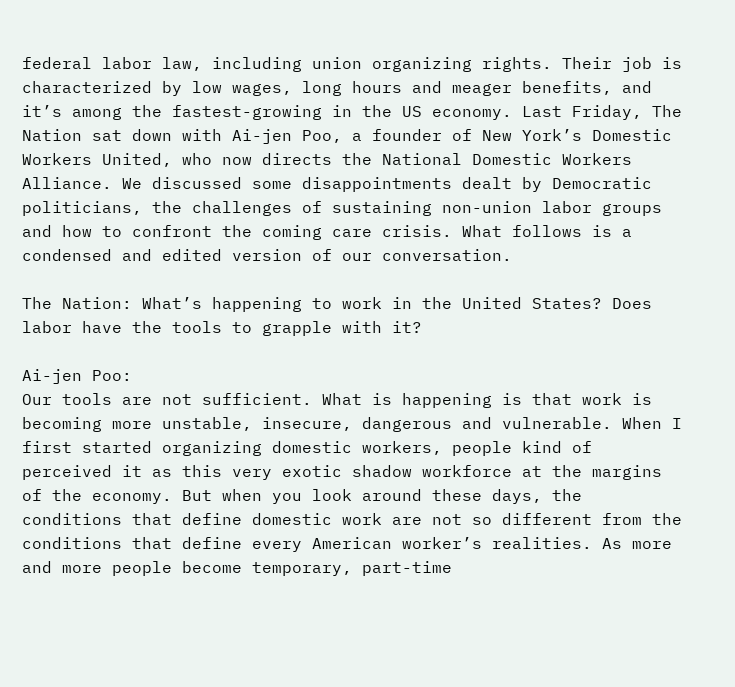federal labor law, including union organizing rights. Their job is characterized by low wages, long hours and meager benefits, and it’s among the fastest-growing in the US economy. Last Friday, The Nation sat down with Ai-jen Poo, a founder of New York’s Domestic Workers United, who now directs the National Domestic Workers Alliance. We discussed some disappointments dealt by Democratic politicians, the challenges of sustaining non-union labor groups and how to confront the coming care crisis. What follows is a condensed and edited version of our conversation.

The Nation: What’s happening to work in the United States? Does labor have the tools to grapple with it?

Ai-jen Poo:
Our tools are not sufficient. What is happening is that work is becoming more unstable, insecure, dangerous and vulnerable. When I first started organizing domestic workers, people kind of perceived it as this very exotic shadow workforce at the margins of the economy. But when you look around these days, the conditions that define domestic work are not so different from the conditions that define every American worker’s realities. As more and more people become temporary, part-time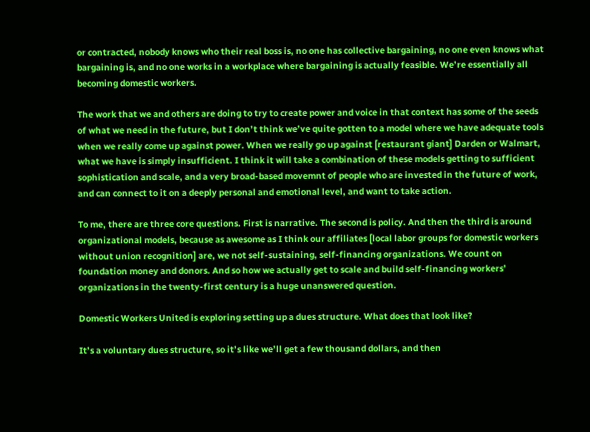or contracted, nobody knows who their real boss is, no one has collective bargaining, no one even knows what bargaining is, and no one works in a workplace where bargaining is actually feasible. We’re essentially all becoming domestic workers.

The work that we and others are doing to try to create power and voice in that context has some of the seeds of what we need in the future, but I don’t think we’ve quite gotten to a model where we have adequate tools when we really come up against power. When we really go up against [restaurant giant] Darden or Walmart, what we have is simply insufficient. I think it will take a combination of these models getting to sufficient sophistication and scale, and a very broad-based movemnt of people who are invested in the future of work, and can connect to it on a deeply personal and emotional level, and want to take action.

To me, there are three core questions. First is narrative. The second is policy. And then the third is around organizational models, because as awesome as I think our affiliates [local labor groups for domestic workers without union recognition] are, we not self-sustaining, self-financing organizations. We count on foundation money and donors. And so how we actually get to scale and build self-financing workers’ organizations in the twenty-first century is a huge unanswered question.

Domestic Workers United is exploring setting up a dues structure. What does that look like?

It’s a voluntary dues structure, so it’s like we’ll get a few thousand dollars, and then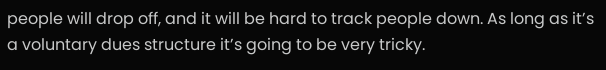people will drop off, and it will be hard to track people down. As long as it’s a voluntary dues structure it’s going to be very tricky.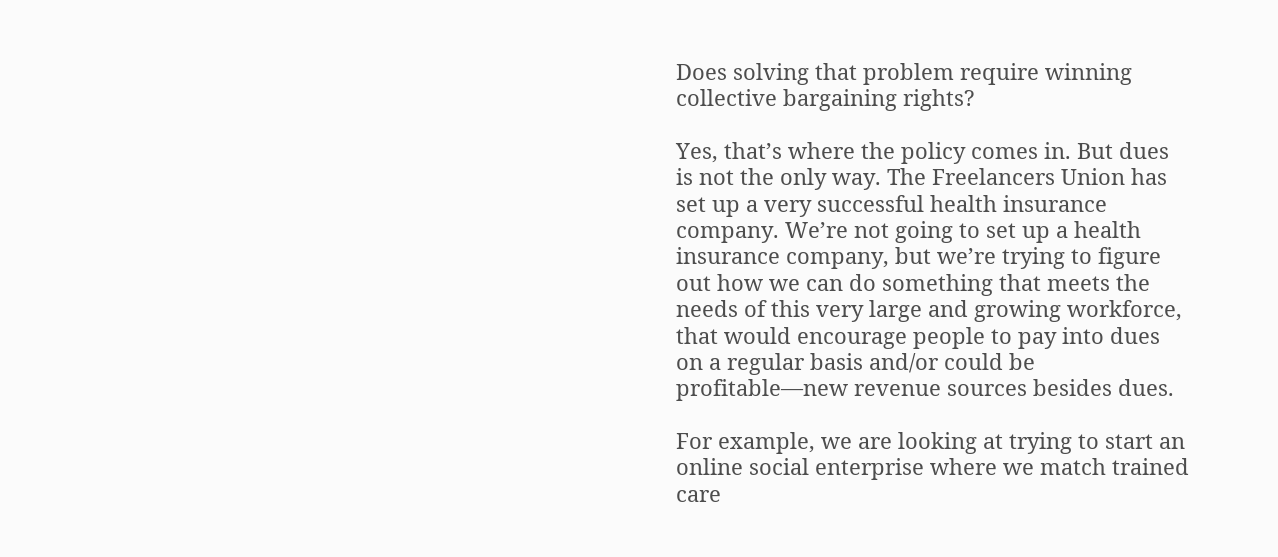Does solving that problem require winning collective bargaining rights?

Yes, that’s where the policy comes in. But dues is not the only way. The Freelancers Union has set up a very successful health insurance company. We’re not going to set up a health insurance company, but we’re trying to figure out how we can do something that meets the needs of this very large and growing workforce, that would encourage people to pay into dues on a regular basis and/or could be profitable—new revenue sources besides dues.

For example, we are looking at trying to start an online social enterprise where we match trained care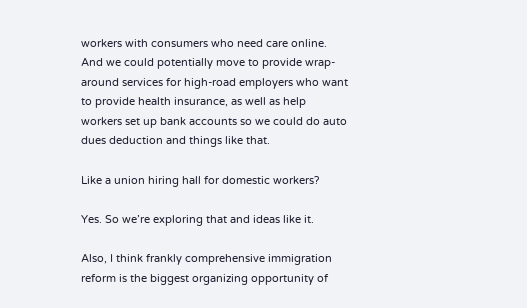workers with consumers who need care online. And we could potentially move to provide wrap-around services for high-road employers who want to provide health insurance, as well as help workers set up bank accounts so we could do auto dues deduction and things like that.

Like a union hiring hall for domestic workers?

Yes. So we’re exploring that and ideas like it.

Also, I think frankly comprehensive immigration reform is the biggest organizing opportunity of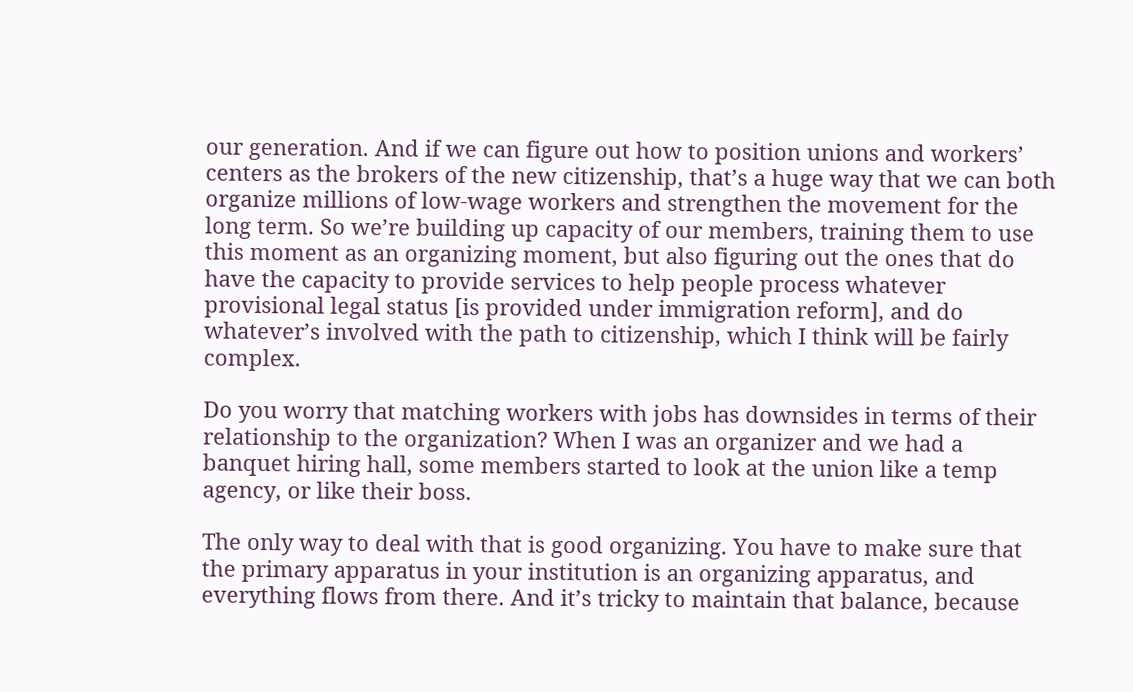our generation. And if we can figure out how to position unions and workers’ centers as the brokers of the new citizenship, that’s a huge way that we can both organize millions of low-wage workers and strengthen the movement for the long term. So we’re building up capacity of our members, training them to use this moment as an organizing moment, but also figuring out the ones that do have the capacity to provide services to help people process whatever provisional legal status [is provided under immigration reform], and do whatever’s involved with the path to citizenship, which I think will be fairly complex.

Do you worry that matching workers with jobs has downsides in terms of their relationship to the organization? When I was an organizer and we had a banquet hiring hall, some members started to look at the union like a temp agency, or like their boss.

The only way to deal with that is good organizing. You have to make sure that the primary apparatus in your institution is an organizing apparatus, and everything flows from there. And it’s tricky to maintain that balance, because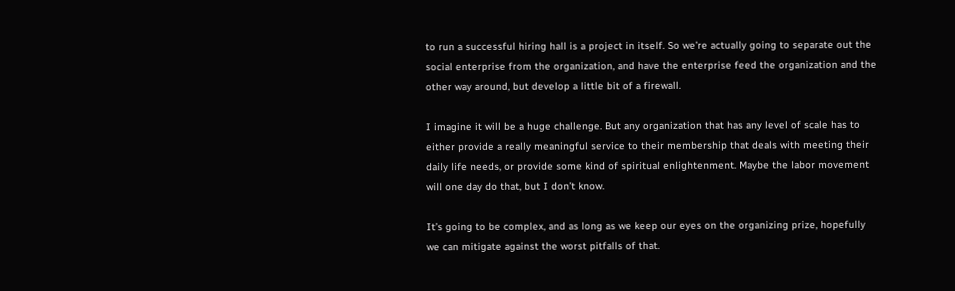to run a successful hiring hall is a project in itself. So we’re actually going to separate out the social enterprise from the organization, and have the enterprise feed the organization and the other way around, but develop a little bit of a firewall.

I imagine it will be a huge challenge. But any organization that has any level of scale has to either provide a really meaningful service to their membership that deals with meeting their daily life needs, or provide some kind of spiritual enlightenment. Maybe the labor movement will one day do that, but I don’t know.

It’s going to be complex, and as long as we keep our eyes on the organizing prize, hopefully we can mitigate against the worst pitfalls of that.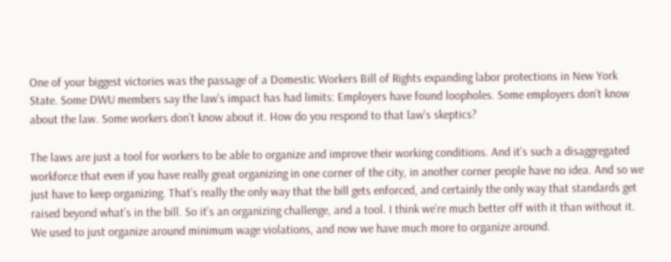One of your biggest victories was the passage of a Domestic Workers Bill of Rights expanding labor protections in New York State. Some DWU members say the law’s impact has had limits: Employers have found loopholes. Some employers don’t know about the law. Some workers don’t know about it. How do you respond to that law’s skeptics?

The laws are just a tool for workers to be able to organize and improve their working conditions. And it’s such a disaggregated workforce that even if you have really great organizing in one corner of the city, in another corner people have no idea. And so we just have to keep organizing. That’s really the only way that the bill gets enforced, and certainly the only way that standards get raised beyond what’s in the bill. So it’s an organizing challenge, and a tool. I think we’re much better off with it than without it. We used to just organize around minimum wage violations, and now we have much more to organize around.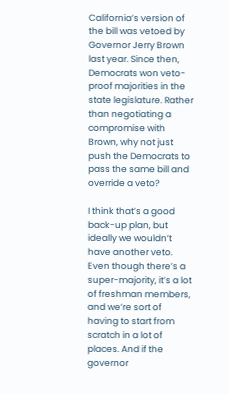California’s version of the bill was vetoed by Governor Jerry Brown last year. Since then, Democrats won veto-proof majorities in the state legislature. Rather than negotiating a compromise with Brown, why not just push the Democrats to pass the same bill and override a veto?

I think that’s a good back-up plan, but ideally we wouldn’t have another veto. Even though there’s a super-majority, it’s a lot of freshman members, and we’re sort of having to start from scratch in a lot of places. And if the governor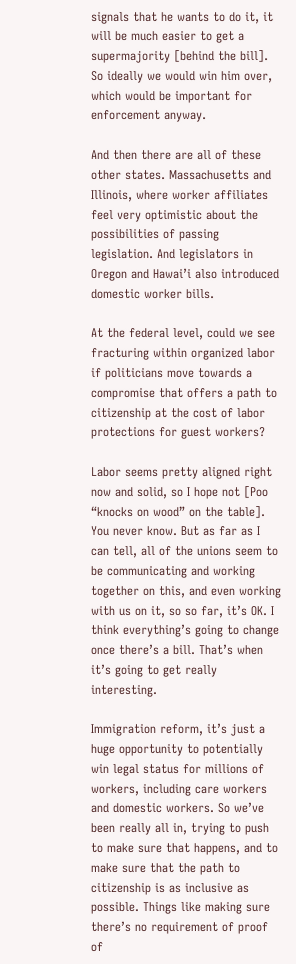signals that he wants to do it, it will be much easier to get a supermajority [behind the bill]. So ideally we would win him over, which would be important for enforcement anyway.

And then there are all of these other states. Massachusetts and Illinois, where worker affiliates feel very optimistic about the possibilities of passing legislation. And legislators in Oregon and Hawai’i also introduced domestic worker bills.

At the federal level, could we see fracturing within organized labor if politicians move towards a compromise that offers a path to citizenship at the cost of labor protections for guest workers?

Labor seems pretty aligned right now and solid, so I hope not [Poo “knocks on wood” on the table]. You never know. But as far as I can tell, all of the unions seem to be communicating and working together on this, and even working with us on it, so so far, it’s OK. I think everything’s going to change once there’s a bill. That’s when it’s going to get really interesting.

Immigration reform, it’s just a huge opportunity to potentially win legal status for millions of workers, including care workers and domestic workers. So we’ve been really all in, trying to push to make sure that happens, and to make sure that the path to citizenship is as inclusive as possible. Things like making sure there’s no requirement of proof of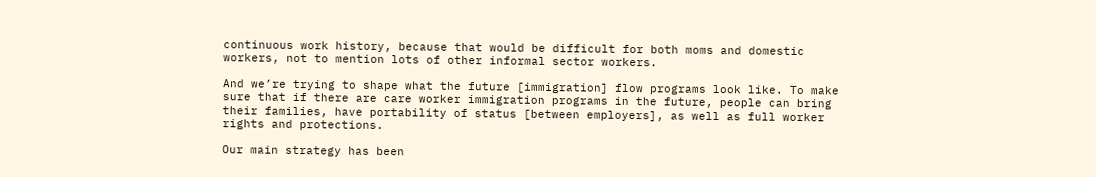continuous work history, because that would be difficult for both moms and domestic workers, not to mention lots of other informal sector workers.

And we’re trying to shape what the future [immigration] flow programs look like. To make sure that if there are care worker immigration programs in the future, people can bring their families, have portability of status [between employers], as well as full worker rights and protections.

Our main strategy has been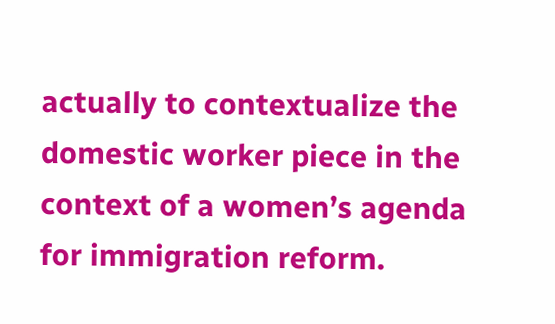actually to contextualize the domestic worker piece in the context of a women’s agenda for immigration reform.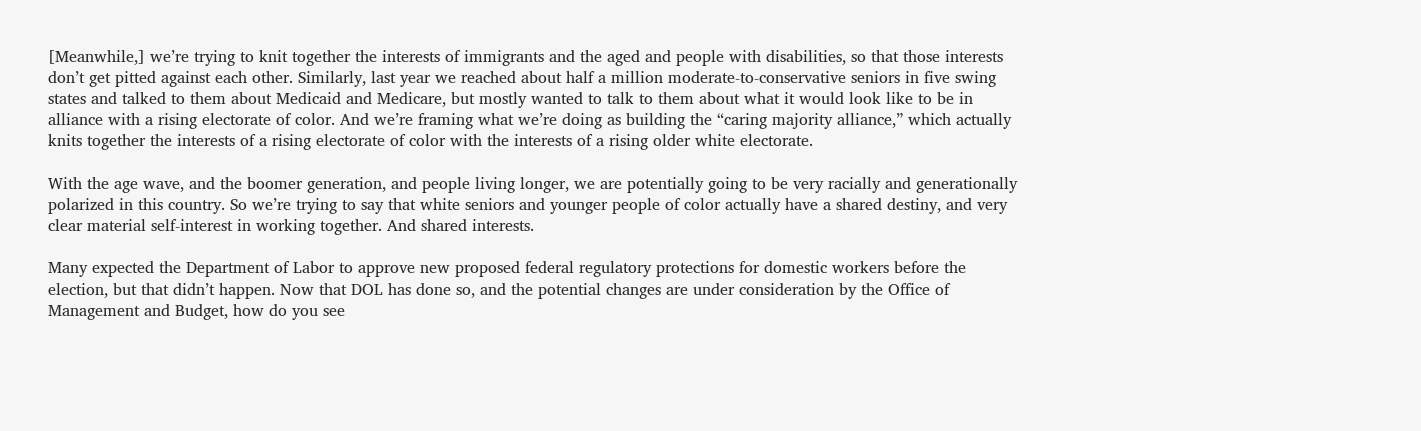[Meanwhile,] we’re trying to knit together the interests of immigrants and the aged and people with disabilities, so that those interests don’t get pitted against each other. Similarly, last year we reached about half a million moderate-to-conservative seniors in five swing states and talked to them about Medicaid and Medicare, but mostly wanted to talk to them about what it would look like to be in alliance with a rising electorate of color. And we’re framing what we’re doing as building the “caring majority alliance,” which actually knits together the interests of a rising electorate of color with the interests of a rising older white electorate.

With the age wave, and the boomer generation, and people living longer, we are potentially going to be very racially and generationally polarized in this country. So we’re trying to say that white seniors and younger people of color actually have a shared destiny, and very clear material self-interest in working together. And shared interests.

Many expected the Department of Labor to approve new proposed federal regulatory protections for domestic workers before the election, but that didn’t happen. Now that DOL has done so, and the potential changes are under consideration by the Office of Management and Budget, how do you see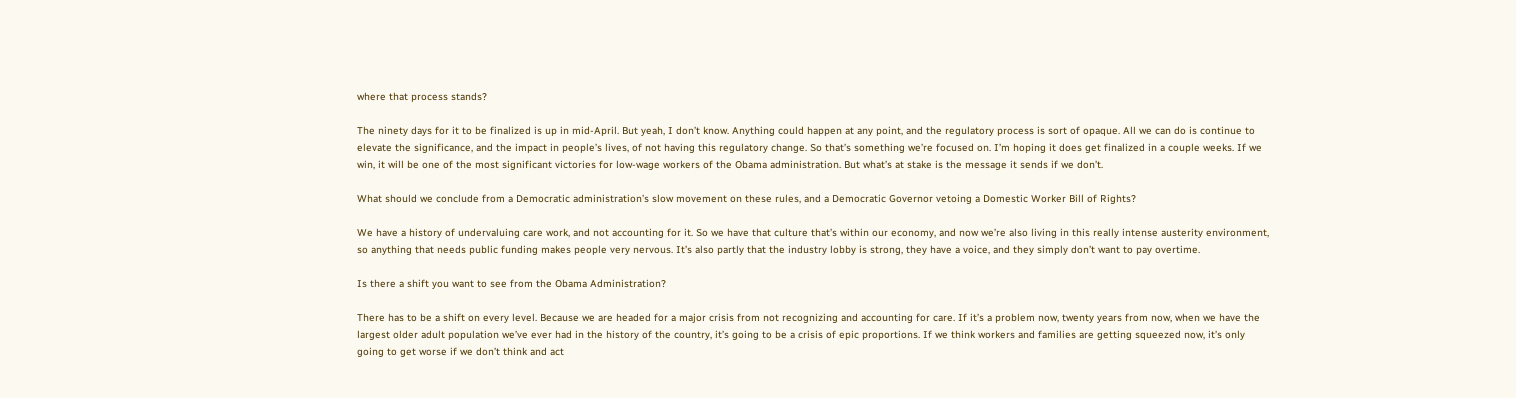where that process stands?

The ninety days for it to be finalized is up in mid-April. But yeah, I don’t know. Anything could happen at any point, and the regulatory process is sort of opaque. All we can do is continue to elevate the significance, and the impact in people’s lives, of not having this regulatory change. So that’s something we’re focused on. I’m hoping it does get finalized in a couple weeks. If we win, it will be one of the most significant victories for low-wage workers of the Obama administration. But what’s at stake is the message it sends if we don’t.

What should we conclude from a Democratic administration’s slow movement on these rules, and a Democratic Governor vetoing a Domestic Worker Bill of Rights?

We have a history of undervaluing care work, and not accounting for it. So we have that culture that’s within our economy, and now we’re also living in this really intense austerity environment, so anything that needs public funding makes people very nervous. It’s also partly that the industry lobby is strong, they have a voice, and they simply don’t want to pay overtime.

Is there a shift you want to see from the Obama Administration?

There has to be a shift on every level. Because we are headed for a major crisis from not recognizing and accounting for care. If it’s a problem now, twenty years from now, when we have the largest older adult population we’ve ever had in the history of the country, it’s going to be a crisis of epic proportions. If we think workers and families are getting squeezed now, it’s only going to get worse if we don’t think and act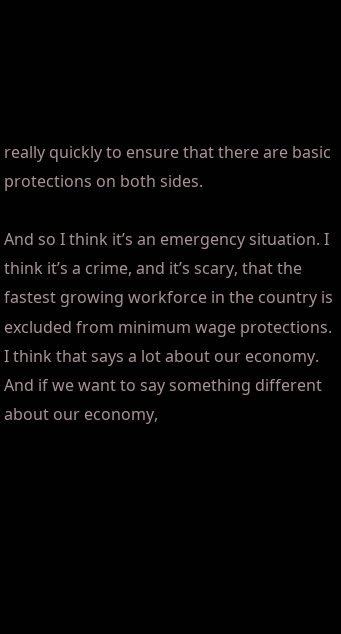really quickly to ensure that there are basic protections on both sides.

And so I think it’s an emergency situation. I think it’s a crime, and it’s scary, that the fastest growing workforce in the country is excluded from minimum wage protections. I think that says a lot about our economy. And if we want to say something different about our economy,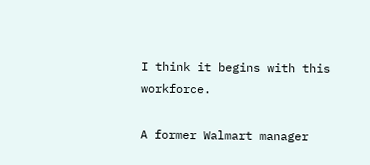I think it begins with this workforce.

A former Walmart manager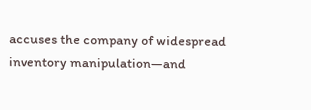accuses the company of widespread inventory manipulation—and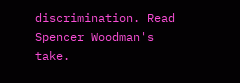discrimination. Read Spencer Woodman's take.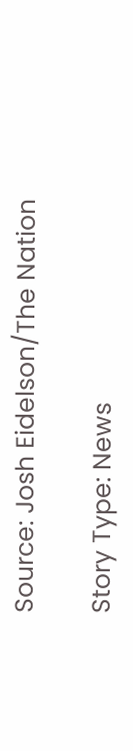Source: Josh Eidelson/The Nation

Story Type: News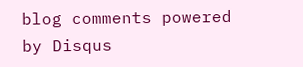blog comments powered by Disqus